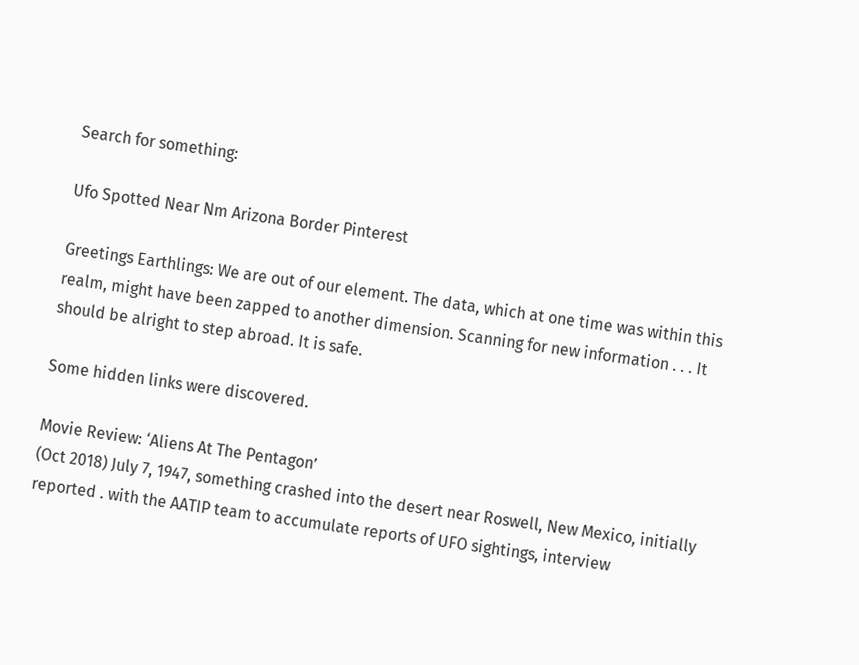Search for something:

Ufo Spotted Near Nm Arizona Border Pinterest

Greetings Earthlings: We are out of our element. The data, which at one time was within this realm, might have been zapped to another dimension. Scanning for new information . . . It should be alright to step abroad. It is safe.

Some hidden links were discovered.

Movie Review: ‘Aliens At The Pentagon’
(Oct 2018) July 7, 1947, something crashed into the desert near Roswell, New Mexico, initially reported . with the AATIP team to accumulate reports of UFO sightings, interview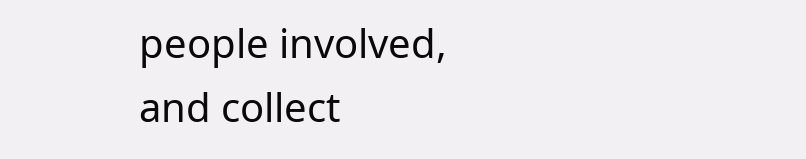people involved, and collect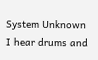System Unknown
I hear drums and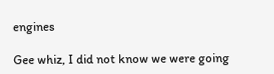engines

Gee whiz, I did not know we were going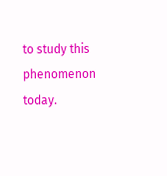to study this phenomenon today.